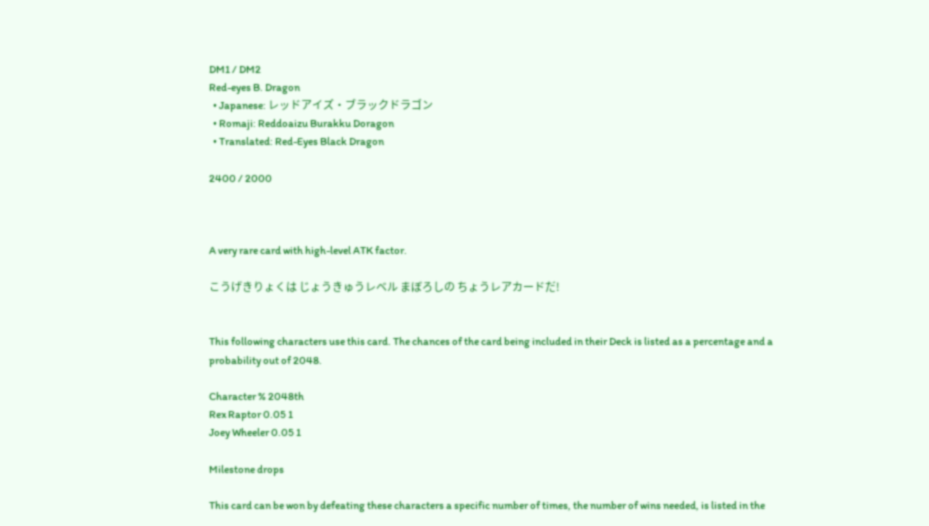DM1 / DM2
Red-eyes B. Dragon
  • Japanese: レッドアイズ・ブラックドラゴン
  • Romaji: Reddoaizu Burakku Doragon
  • Translated: Red-Eyes Black Dragon

2400 / 2000



A very rare card with high-level ATK factor.

こうげきりょくは じょうきゅうレベル まぼろしの ちょうレアカードだ!


This following characters use this card. The chances of the card being included in their Deck is listed as a percentage and a probability out of 2048.

Character % 2048th
Rex Raptor 0.05 1
Joey Wheeler 0.05 1

Milestone drops

This card can be won by defeating these characters a specific number of times, the number of wins needed, is listed in the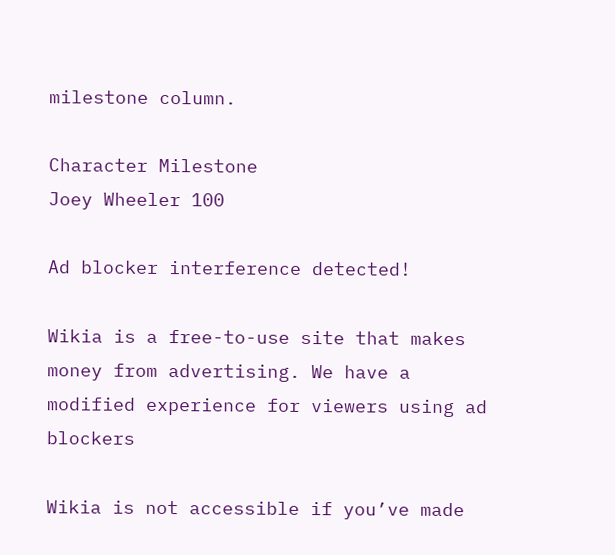milestone column.

Character Milestone
Joey Wheeler 100

Ad blocker interference detected!

Wikia is a free-to-use site that makes money from advertising. We have a modified experience for viewers using ad blockers

Wikia is not accessible if you’ve made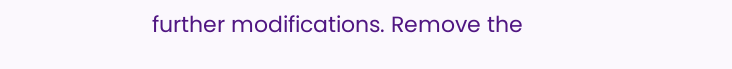further modifications. Remove the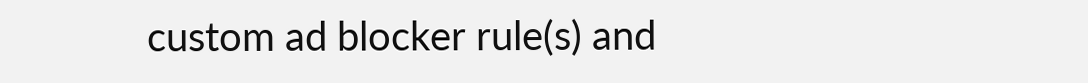custom ad blocker rule(s) and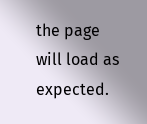the page will load as expected.